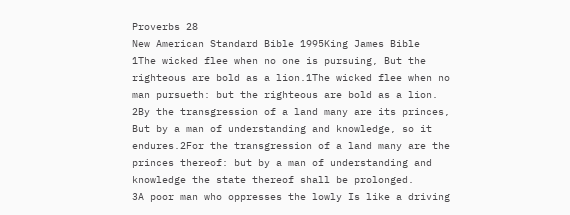Proverbs 28
New American Standard Bible 1995King James Bible
1The wicked flee when no one is pursuing, But the righteous are bold as a lion.1The wicked flee when no man pursueth: but the righteous are bold as a lion.
2By the transgression of a land many are its princes, But by a man of understanding and knowledge, so it endures.2For the transgression of a land many are the princes thereof: but by a man of understanding and knowledge the state thereof shall be prolonged.
3A poor man who oppresses the lowly Is like a driving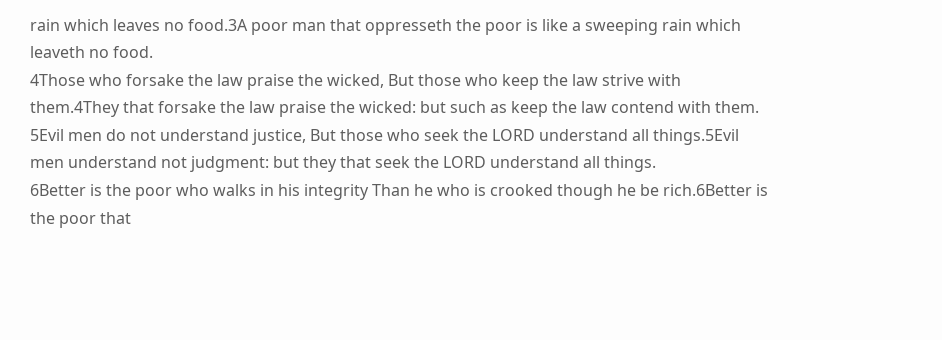rain which leaves no food.3A poor man that oppresseth the poor is like a sweeping rain which leaveth no food.
4Those who forsake the law praise the wicked, But those who keep the law strive with them.4They that forsake the law praise the wicked: but such as keep the law contend with them.
5Evil men do not understand justice, But those who seek the LORD understand all things.5Evil men understand not judgment: but they that seek the LORD understand all things.
6Better is the poor who walks in his integrity Than he who is crooked though he be rich.6Better is the poor that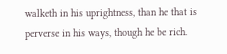walketh in his uprightness, than he that is perverse in his ways, though he be rich.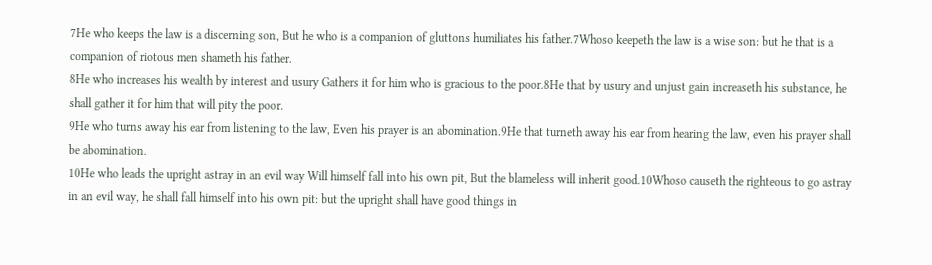7He who keeps the law is a discerning son, But he who is a companion of gluttons humiliates his father.7Whoso keepeth the law is a wise son: but he that is a companion of riotous men shameth his father.
8He who increases his wealth by interest and usury Gathers it for him who is gracious to the poor.8He that by usury and unjust gain increaseth his substance, he shall gather it for him that will pity the poor.
9He who turns away his ear from listening to the law, Even his prayer is an abomination.9He that turneth away his ear from hearing the law, even his prayer shall be abomination.
10He who leads the upright astray in an evil way Will himself fall into his own pit, But the blameless will inherit good.10Whoso causeth the righteous to go astray in an evil way, he shall fall himself into his own pit: but the upright shall have good things in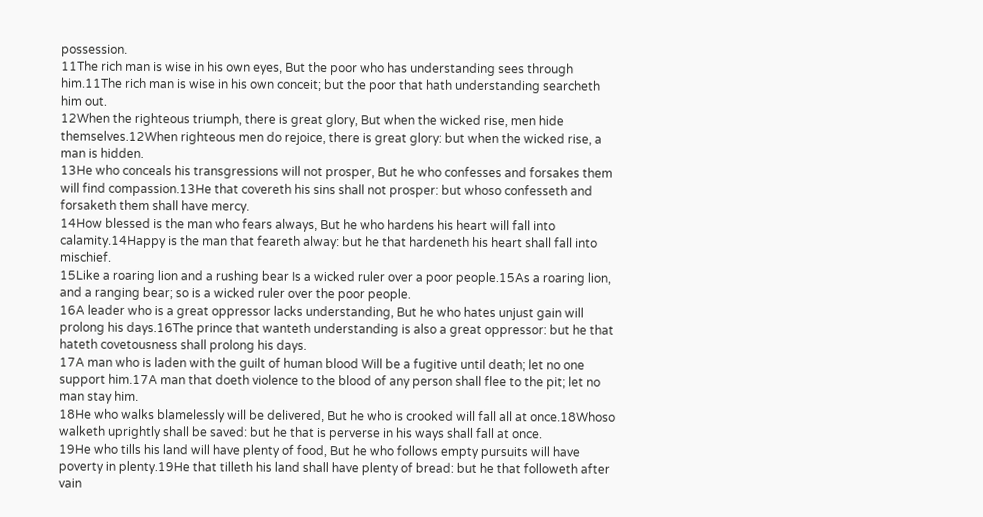possession.
11The rich man is wise in his own eyes, But the poor who has understanding sees through him.11The rich man is wise in his own conceit; but the poor that hath understanding searcheth him out.
12When the righteous triumph, there is great glory, But when the wicked rise, men hide themselves.12When righteous men do rejoice, there is great glory: but when the wicked rise, a man is hidden.
13He who conceals his transgressions will not prosper, But he who confesses and forsakes them will find compassion.13He that covereth his sins shall not prosper: but whoso confesseth and forsaketh them shall have mercy.
14How blessed is the man who fears always, But he who hardens his heart will fall into calamity.14Happy is the man that feareth alway: but he that hardeneth his heart shall fall into mischief.
15Like a roaring lion and a rushing bear Is a wicked ruler over a poor people.15As a roaring lion, and a ranging bear; so is a wicked ruler over the poor people.
16A leader who is a great oppressor lacks understanding, But he who hates unjust gain will prolong his days.16The prince that wanteth understanding is also a great oppressor: but he that hateth covetousness shall prolong his days.
17A man who is laden with the guilt of human blood Will be a fugitive until death; let no one support him.17A man that doeth violence to the blood of any person shall flee to the pit; let no man stay him.
18He who walks blamelessly will be delivered, But he who is crooked will fall all at once.18Whoso walketh uprightly shall be saved: but he that is perverse in his ways shall fall at once.
19He who tills his land will have plenty of food, But he who follows empty pursuits will have poverty in plenty.19He that tilleth his land shall have plenty of bread: but he that followeth after vain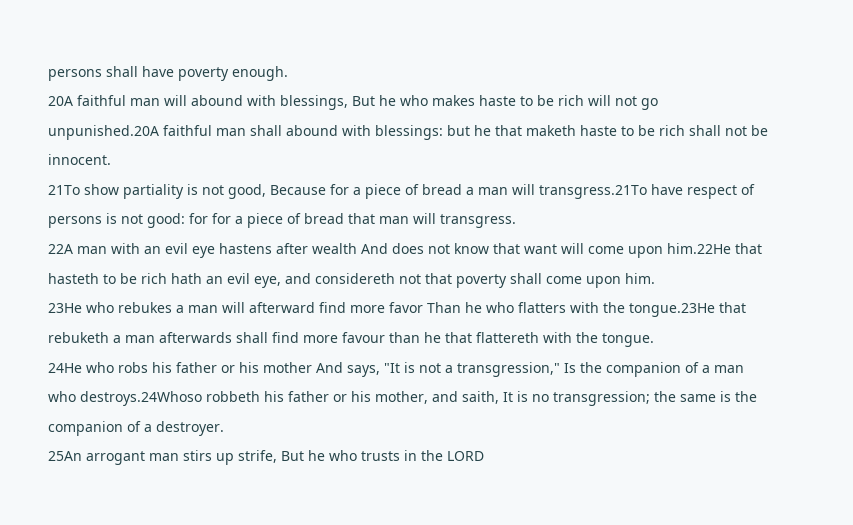persons shall have poverty enough.
20A faithful man will abound with blessings, But he who makes haste to be rich will not go unpunished.20A faithful man shall abound with blessings: but he that maketh haste to be rich shall not be innocent.
21To show partiality is not good, Because for a piece of bread a man will transgress.21To have respect of persons is not good: for for a piece of bread that man will transgress.
22A man with an evil eye hastens after wealth And does not know that want will come upon him.22He that hasteth to be rich hath an evil eye, and considereth not that poverty shall come upon him.
23He who rebukes a man will afterward find more favor Than he who flatters with the tongue.23He that rebuketh a man afterwards shall find more favour than he that flattereth with the tongue.
24He who robs his father or his mother And says, "It is not a transgression," Is the companion of a man who destroys.24Whoso robbeth his father or his mother, and saith, It is no transgression; the same is the companion of a destroyer.
25An arrogant man stirs up strife, But he who trusts in the LORD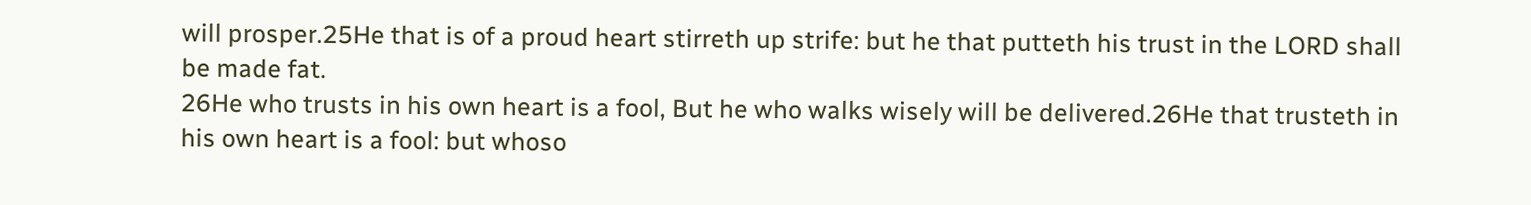will prosper.25He that is of a proud heart stirreth up strife: but he that putteth his trust in the LORD shall be made fat.
26He who trusts in his own heart is a fool, But he who walks wisely will be delivered.26He that trusteth in his own heart is a fool: but whoso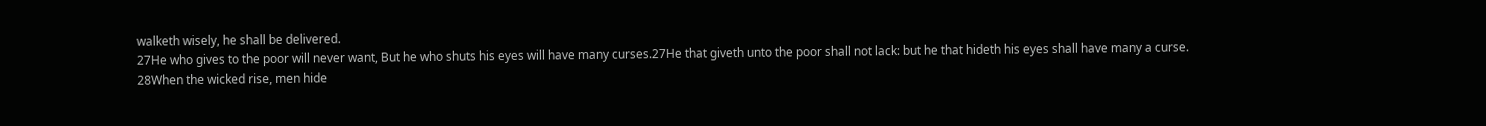walketh wisely, he shall be delivered.
27He who gives to the poor will never want, But he who shuts his eyes will have many curses.27He that giveth unto the poor shall not lack: but he that hideth his eyes shall have many a curse.
28When the wicked rise, men hide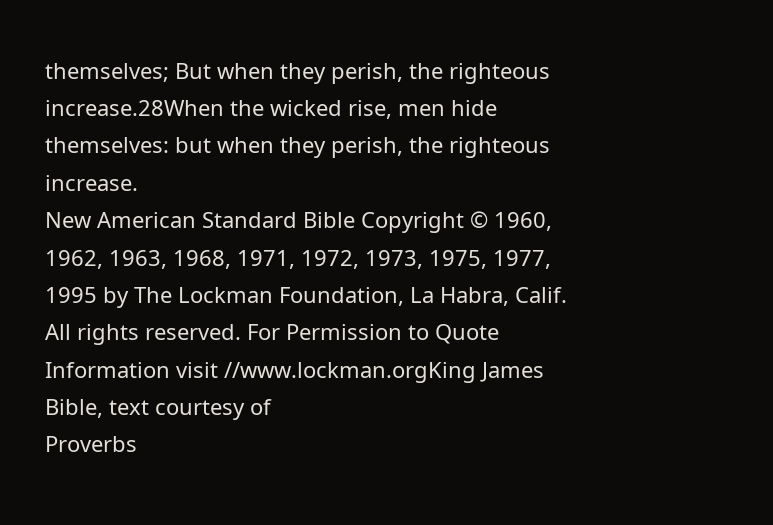themselves; But when they perish, the righteous increase.28When the wicked rise, men hide themselves: but when they perish, the righteous increase.
New American Standard Bible Copyright © 1960, 1962, 1963, 1968, 1971, 1972, 1973, 1975, 1977, 1995 by The Lockman Foundation, La Habra, Calif. All rights reserved. For Permission to Quote Information visit //www.lockman.orgKing James Bible, text courtesy of
Proverbs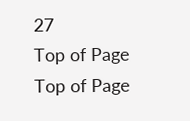27
Top of Page
Top of Page